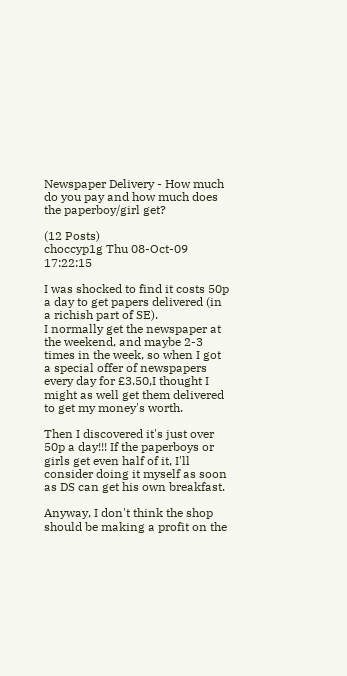Newspaper Delivery - How much do you pay and how much does the paperboy/girl get?

(12 Posts)
choccyp1g Thu 08-Oct-09 17:22:15

I was shocked to find it costs 50p a day to get papers delivered (in a richish part of SE).
I normally get the newspaper at the weekend, and maybe 2-3 times in the week, so when I got a special offer of newspapers every day for £3.50,I thought I might as well get them delivered to get my money's worth.

Then I discovered it's just over 50p a day!!! If the paperboys or girls get even half of it, I'll consider doing it myself as soon as DS can get his own breakfast.

Anyway, I don't think the shop should be making a profit on the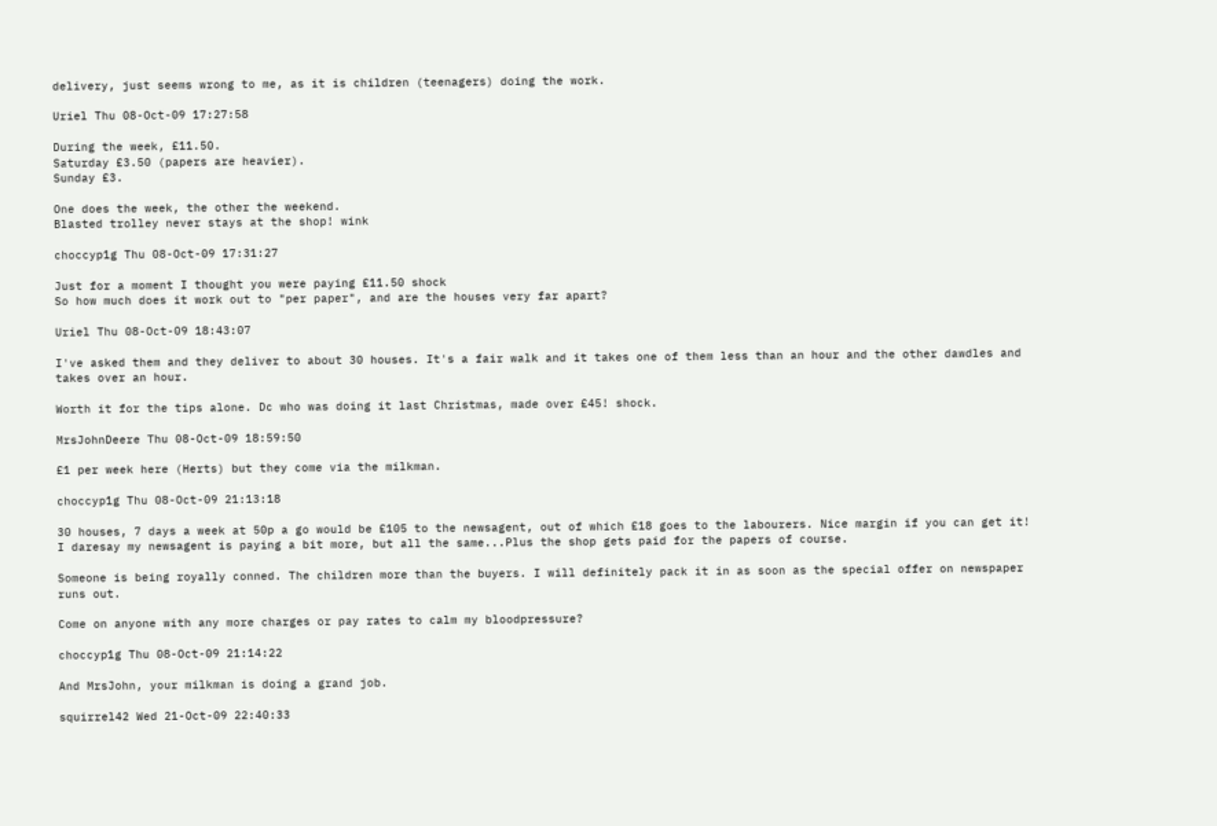delivery, just seems wrong to me, as it is children (teenagers) doing the work.

Uriel Thu 08-Oct-09 17:27:58

During the week, £11.50.
Saturday £3.50 (papers are heavier).
Sunday £3.

One does the week, the other the weekend.
Blasted trolley never stays at the shop! wink

choccyp1g Thu 08-Oct-09 17:31:27

Just for a moment I thought you were paying £11.50 shock
So how much does it work out to "per paper", and are the houses very far apart?

Uriel Thu 08-Oct-09 18:43:07

I've asked them and they deliver to about 30 houses. It's a fair walk and it takes one of them less than an hour and the other dawdles and takes over an hour.

Worth it for the tips alone. Dc who was doing it last Christmas, made over £45! shock.

MrsJohnDeere Thu 08-Oct-09 18:59:50

£1 per week here (Herts) but they come via the milkman.

choccyp1g Thu 08-Oct-09 21:13:18

30 houses, 7 days a week at 50p a go would be £105 to the newsagent, out of which £18 goes to the labourers. Nice margin if you can get it!
I daresay my newsagent is paying a bit more, but all the same...Plus the shop gets paid for the papers of course.

Someone is being royally conned. The children more than the buyers. I will definitely pack it in as soon as the special offer on newspaper runs out.

Come on anyone with any more charges or pay rates to calm my bloodpressure?

choccyp1g Thu 08-Oct-09 21:14:22

And MrsJohn, your milkman is doing a grand job.

squirrel42 Wed 21-Oct-09 22:40:33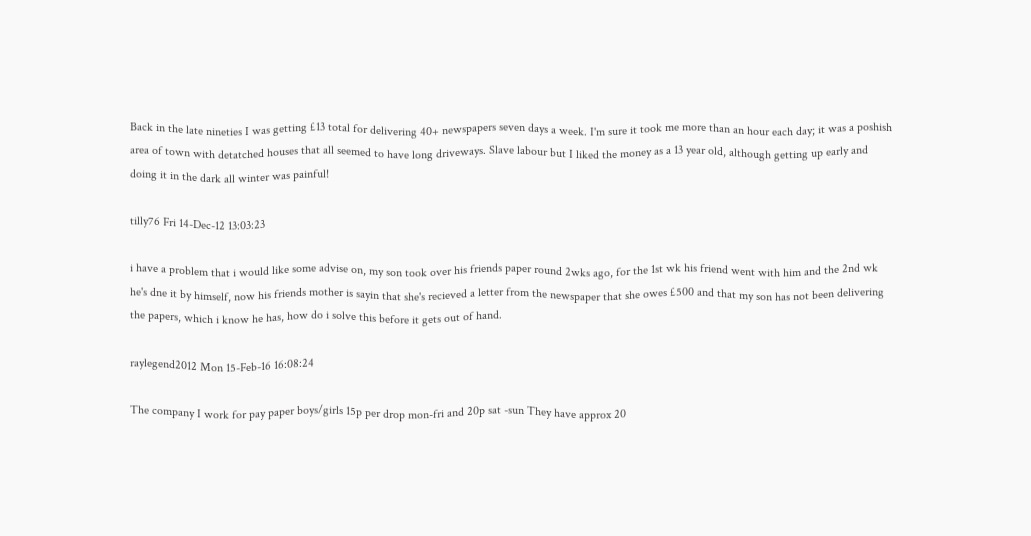Back in the late nineties I was getting £13 total for delivering 40+ newspapers seven days a week. I'm sure it took me more than an hour each day; it was a poshish area of town with detatched houses that all seemed to have long driveways. Slave labour but I liked the money as a 13 year old, although getting up early and doing it in the dark all winter was painful!

tilly76 Fri 14-Dec-12 13:03:23

i have a problem that i would like some advise on, my son took over his friends paper round 2wks ago, for the 1st wk his friend went with him and the 2nd wk he's dne it by himself, now his friends mother is sayin that she's recieved a letter from the newspaper that she owes £500 and that my son has not been delivering the papers, which i know he has, how do i solve this before it gets out of hand.

raylegend2012 Mon 15-Feb-16 16:08:24

The company I work for pay paper boys/girls 15p per drop mon-fri and 20p sat -sun They have approx 20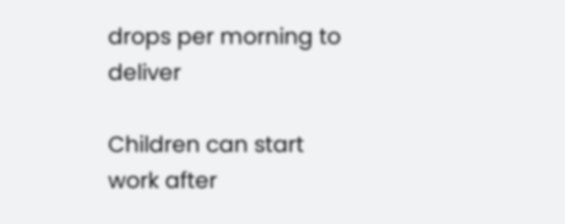drops per morning to deliver

Children can start work after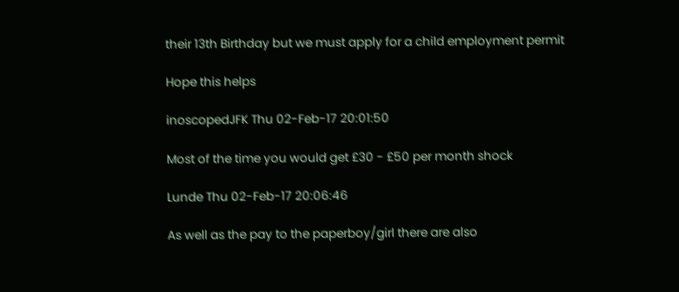their 13th Birthday but we must apply for a child employment permit

Hope this helps

inoscopedJFK Thu 02-Feb-17 20:01:50

Most of the time you would get £30 - £50 per month shock

Lunde Thu 02-Feb-17 20:06:46

As well as the pay to the paperboy/girl there are also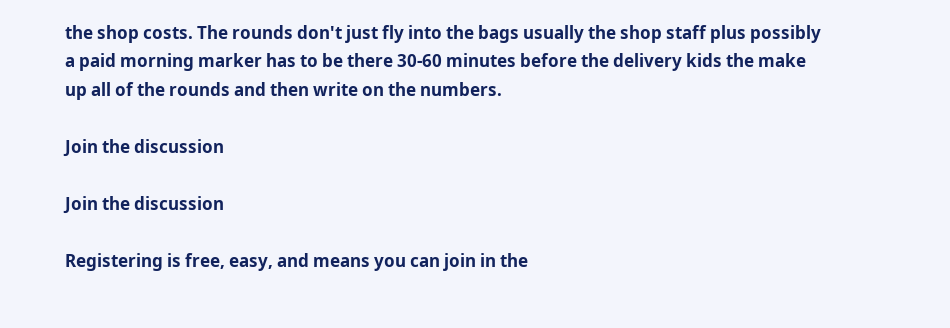the shop costs. The rounds don't just fly into the bags usually the shop staff plus possibly a paid morning marker has to be there 30-60 minutes before the delivery kids the make up all of the rounds and then write on the numbers.

Join the discussion

Join the discussion

Registering is free, easy, and means you can join in the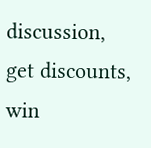discussion, get discounts, win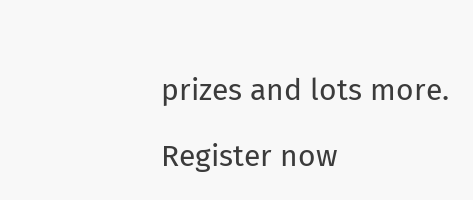prizes and lots more.

Register now